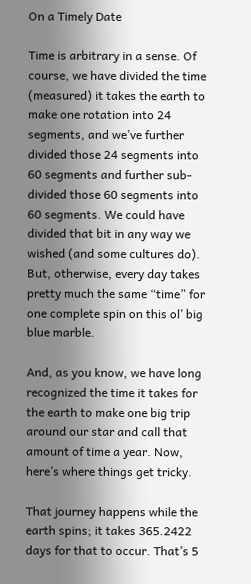On a Timely Date

Time is arbitrary in a sense. Of course, we have divided the time (measured) it takes the earth to make one rotation into 24 segments, and we’ve further divided those 24 segments into 60 segments and further sub-divided those 60 segments into 60 segments. We could have divided that bit in any way we wished (and some cultures do). But, otherwise, every day takes pretty much the same “time” for one complete spin on this ol’ big blue marble.

And, as you know, we have long recognized the time it takes for the earth to make one big trip around our star and call that amount of time a year. Now, here’s where things get tricky.

That journey happens while the earth spins; it takes 365.2422 days for that to occur. That’s 5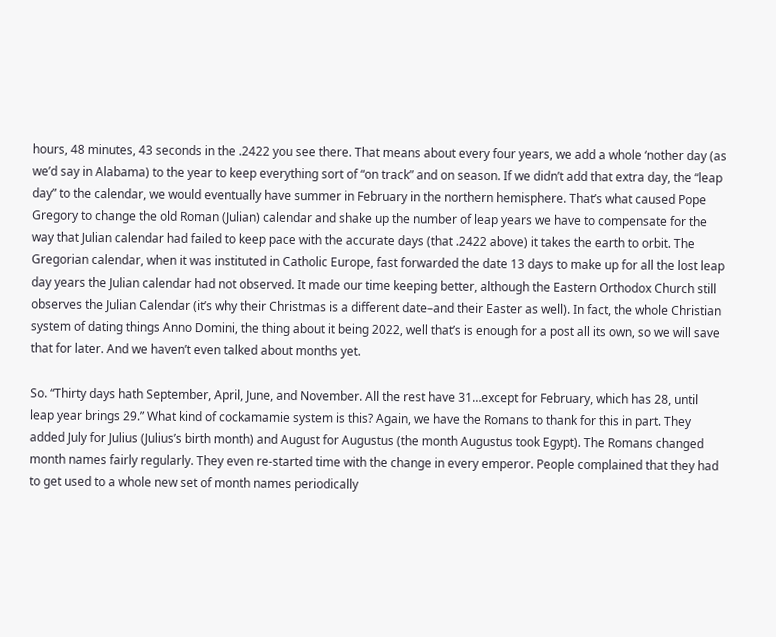hours, 48 minutes, 43 seconds in the .2422 you see there. That means about every four years, we add a whole ‘nother day (as we’d say in Alabama) to the year to keep everything sort of “on track” and on season. If we didn’t add that extra day, the “leap day” to the calendar, we would eventually have summer in February in the northern hemisphere. That’s what caused Pope Gregory to change the old Roman (Julian) calendar and shake up the number of leap years we have to compensate for the way that Julian calendar had failed to keep pace with the accurate days (that .2422 above) it takes the earth to orbit. The Gregorian calendar, when it was instituted in Catholic Europe, fast forwarded the date 13 days to make up for all the lost leap day years the Julian calendar had not observed. It made our time keeping better, although the Eastern Orthodox Church still observes the Julian Calendar (it’s why their Christmas is a different date–and their Easter as well). In fact, the whole Christian system of dating things Anno Domini, the thing about it being 2022, well that’s is enough for a post all its own, so we will save that for later. And we haven’t even talked about months yet.

So. “Thirty days hath September, April, June, and November. All the rest have 31…except for February, which has 28, until leap year brings 29.” What kind of cockamamie system is this? Again, we have the Romans to thank for this in part. They added July for Julius (Julius’s birth month) and August for Augustus (the month Augustus took Egypt). The Romans changed month names fairly regularly. They even re-started time with the change in every emperor. People complained that they had to get used to a whole new set of month names periodically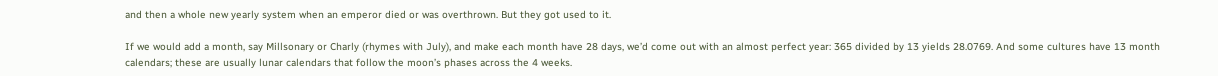and then a whole new yearly system when an emperor died or was overthrown. But they got used to it.

If we would add a month, say Millsonary or Charly (rhymes with July), and make each month have 28 days, we’d come out with an almost perfect year: 365 divided by 13 yields 28.0769. And some cultures have 13 month calendars; these are usually lunar calendars that follow the moon’s phases across the 4 weeks.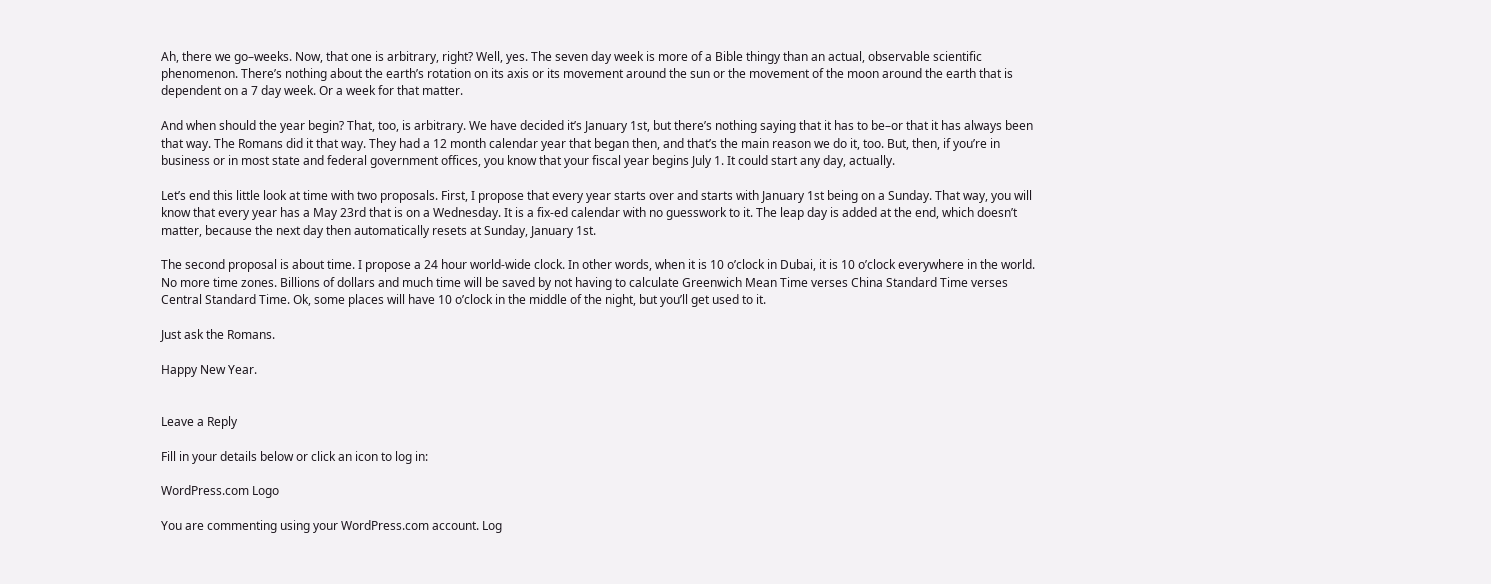Ah, there we go–weeks. Now, that one is arbitrary, right? Well, yes. The seven day week is more of a Bible thingy than an actual, observable scientific phenomenon. There’s nothing about the earth’s rotation on its axis or its movement around the sun or the movement of the moon around the earth that is dependent on a 7 day week. Or a week for that matter.

And when should the year begin? That, too, is arbitrary. We have decided it’s January 1st, but there’s nothing saying that it has to be–or that it has always been that way. The Romans did it that way. They had a 12 month calendar year that began then, and that’s the main reason we do it, too. But, then, if you’re in business or in most state and federal government offices, you know that your fiscal year begins July 1. It could start any day, actually.

Let’s end this little look at time with two proposals. First, I propose that every year starts over and starts with January 1st being on a Sunday. That way, you will know that every year has a May 23rd that is on a Wednesday. It is a fix-ed calendar with no guesswork to it. The leap day is added at the end, which doesn’t matter, because the next day then automatically resets at Sunday, January 1st.

The second proposal is about time. I propose a 24 hour world-wide clock. In other words, when it is 10 o’clock in Dubai, it is 10 o’clock everywhere in the world. No more time zones. Billions of dollars and much time will be saved by not having to calculate Greenwich Mean Time verses China Standard Time verses Central Standard Time. Ok, some places will have 10 o’clock in the middle of the night, but you’ll get used to it.

Just ask the Romans.

Happy New Year.


Leave a Reply

Fill in your details below or click an icon to log in:

WordPress.com Logo

You are commenting using your WordPress.com account. Log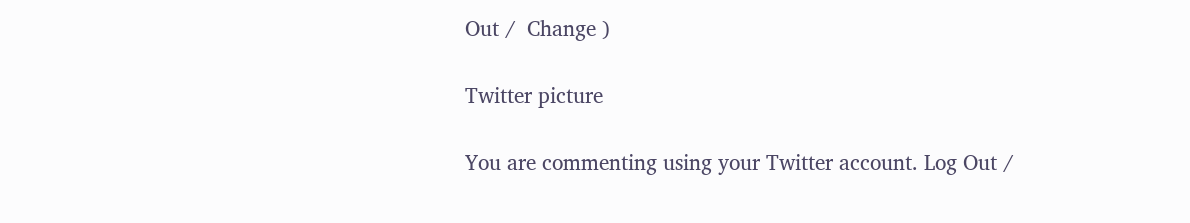Out /  Change )

Twitter picture

You are commenting using your Twitter account. Log Out /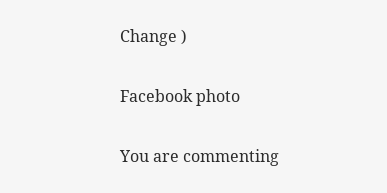Change )

Facebook photo

You are commenting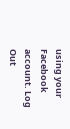using your Facebook account. Log Out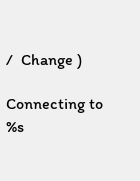/  Change )

Connecting to %s